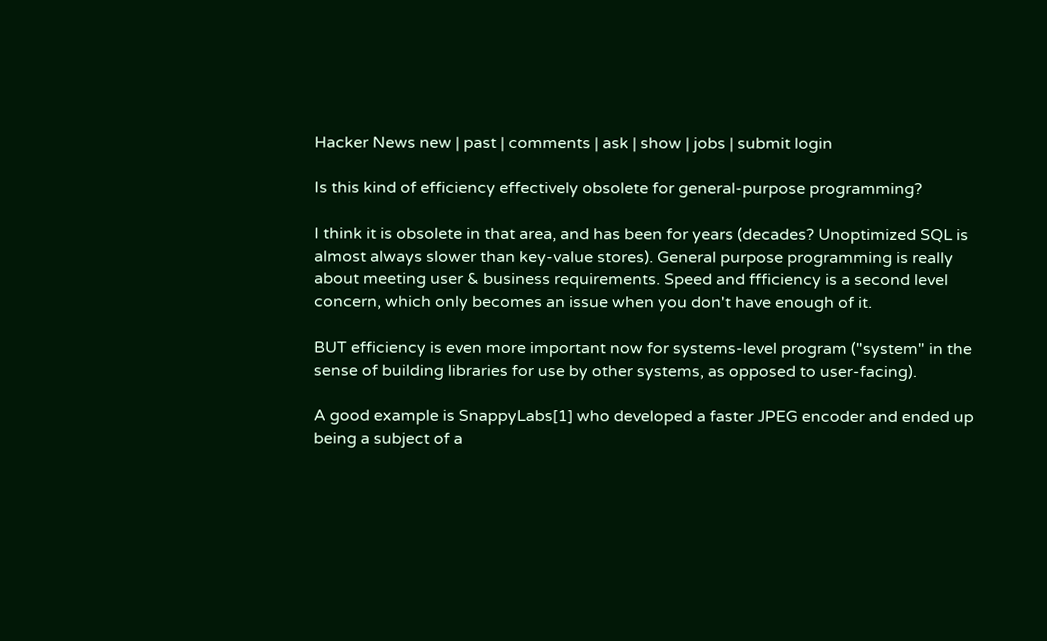Hacker News new | past | comments | ask | show | jobs | submit login

Is this kind of efficiency effectively obsolete for general-purpose programming?

I think it is obsolete in that area, and has been for years (decades? Unoptimized SQL is almost always slower than key-value stores). General purpose programming is really about meeting user & business requirements. Speed and ffficiency is a second level concern, which only becomes an issue when you don't have enough of it.

BUT efficiency is even more important now for systems-level program ("system" in the sense of building libraries for use by other systems, as opposed to user-facing).

A good example is SnappyLabs[1] who developed a faster JPEG encoder and ended up being a subject of a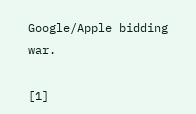Google/Apple bidding war.

[1]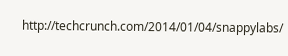http://techcrunch.com/2014/01/04/snappylabs/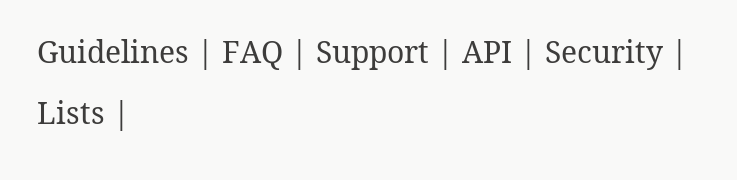Guidelines | FAQ | Support | API | Security | Lists |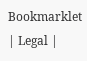Bookmarklet | Legal |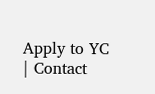Apply to YC | Contact